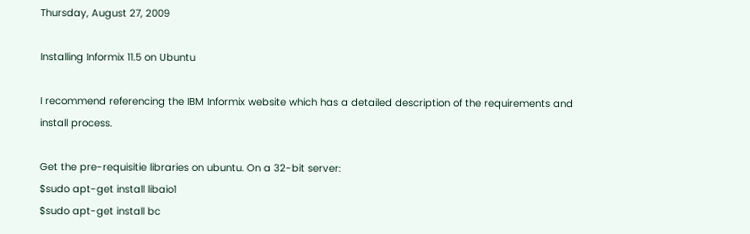Thursday, August 27, 2009

Installing Informix 11.5 on Ubuntu

I recommend referencing the IBM Informix website which has a detailed description of the requirements and install process.

Get the pre-requisitie libraries on ubuntu. On a 32-bit server:
$sudo apt-get install libaio1
$sudo apt-get install bc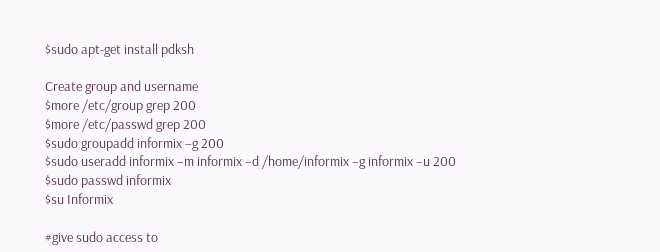$sudo apt-get install pdksh

Create group and username
$more /etc/group grep 200
$more /etc/passwd grep 200
$sudo groupadd informix –g 200
$sudo useradd informix –m informix –d /home/informix –g informix –u 200
$sudo passwd informix
$su Informix

#give sudo access to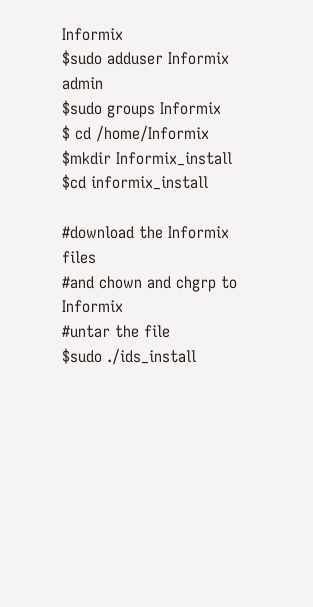Informix
$sudo adduser Informix admin
$sudo groups Informix
$ cd /home/Informix
$mkdir Informix_install
$cd informix_install

#download the Informix files
#and chown and chgrp to Informix
#untar the file
$sudo ./ids_install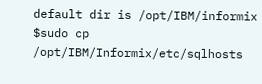default dir is /opt/IBM/informix
$sudo cp /opt/IBM/Informix/etc/sqlhosts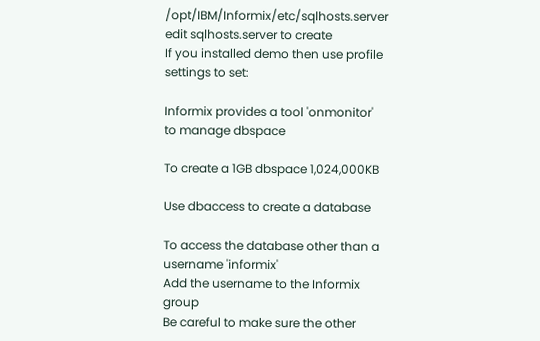/opt/IBM/Informix/etc/sqlhosts.server
edit sqlhosts.server to create
If you installed demo then use profile settings to set:

Informix provides a tool 'onmonitor' to manage dbspace

To create a 1GB dbspace 1,024,000KB

Use dbaccess to create a database

To access the database other than a username 'informix'
Add the username to the Informix group
Be careful to make sure the other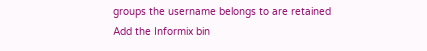groups the username belongs to are retained
Add the Informix bin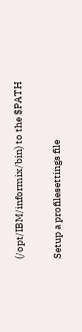(/opt/IBM/informix/bin) to the $PATH

Setup a profilesettings file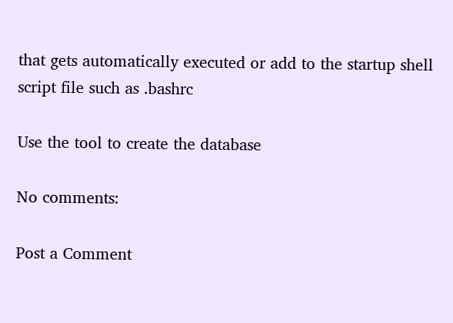that gets automatically executed or add to the startup shell script file such as .bashrc

Use the tool to create the database

No comments:

Post a Comment